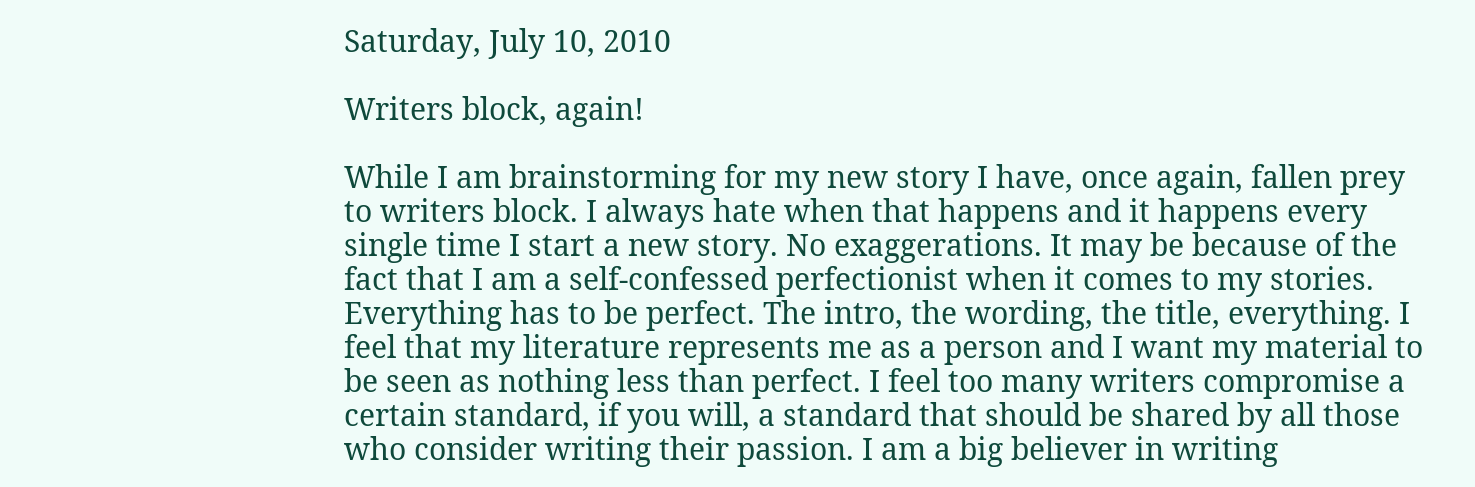Saturday, July 10, 2010

Writers block, again!

While I am brainstorming for my new story I have, once again, fallen prey to writers block. I always hate when that happens and it happens every single time I start a new story. No exaggerations. It may be because of the fact that I am a self-confessed perfectionist when it comes to my stories. Everything has to be perfect. The intro, the wording, the title, everything. I feel that my literature represents me as a person and I want my material to be seen as nothing less than perfect. I feel too many writers compromise a certain standard, if you will, a standard that should be shared by all those who consider writing their passion. I am a big believer in writing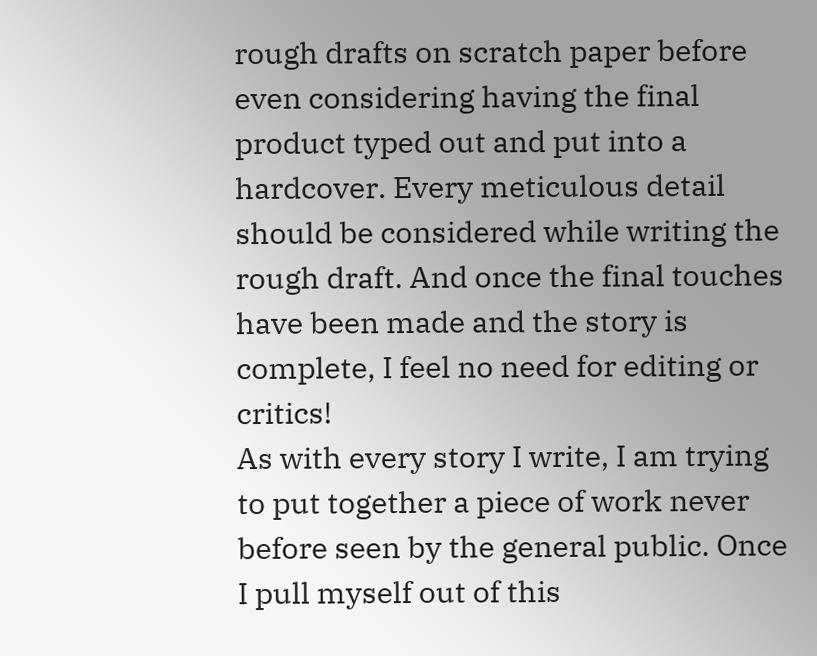rough drafts on scratch paper before even considering having the final product typed out and put into a hardcover. Every meticulous detail should be considered while writing the rough draft. And once the final touches have been made and the story is complete, I feel no need for editing or critics!
As with every story I write, I am trying to put together a piece of work never before seen by the general public. Once I pull myself out of this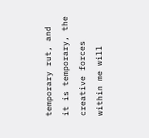temporary rut, and it is temporary, the creative forces within me will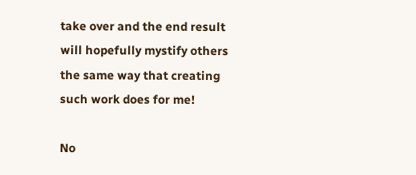take over and the end result will hopefully mystify others the same way that creating such work does for me!

No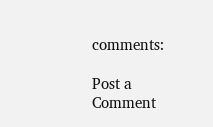comments:

Post a Comment